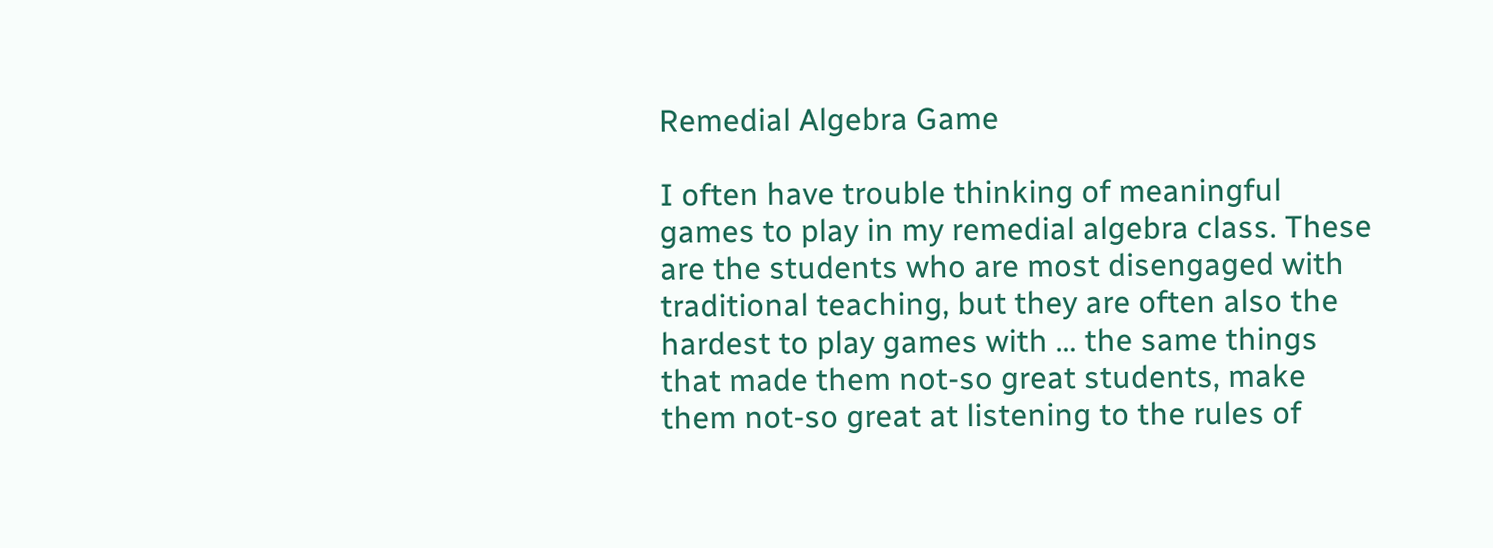Remedial Algebra Game

I often have trouble thinking of meaningful games to play in my remedial algebra class. These are the students who are most disengaged with traditional teaching, but they are often also the hardest to play games with … the same things that made them not-so great students, make them not-so great at listening to the rules of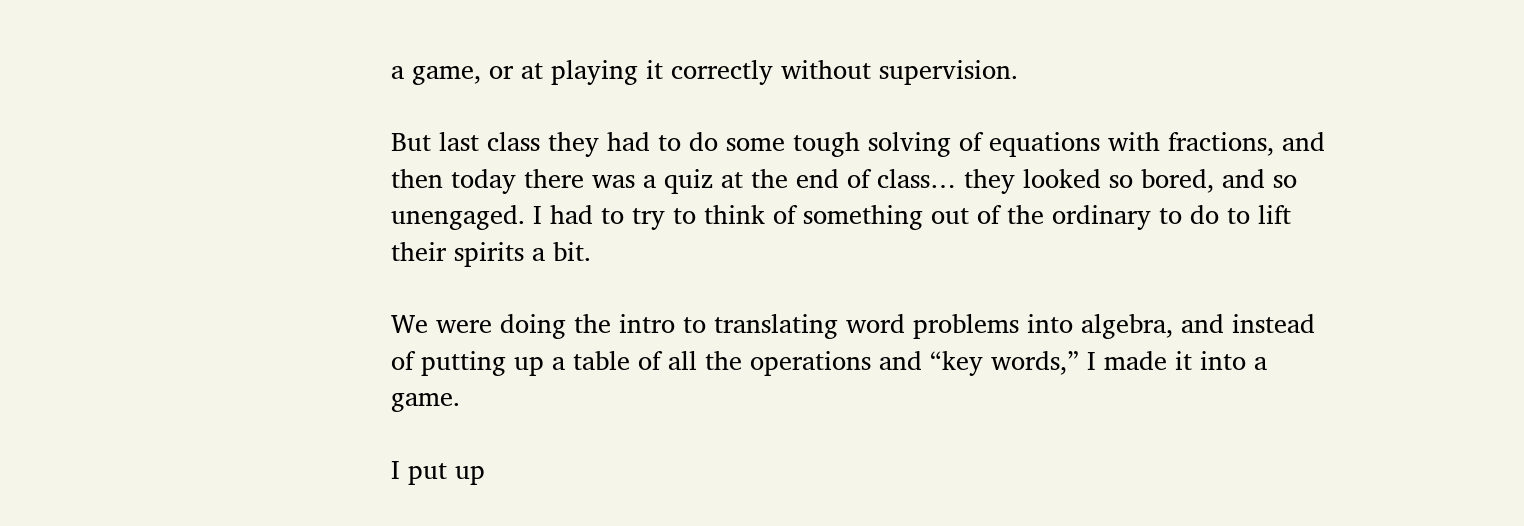a game, or at playing it correctly without supervision.

But last class they had to do some tough solving of equations with fractions, and then today there was a quiz at the end of class… they looked so bored, and so unengaged. I had to try to think of something out of the ordinary to do to lift their spirits a bit.

We were doing the intro to translating word problems into algebra, and instead of putting up a table of all the operations and “key words,” I made it into a game.

I put up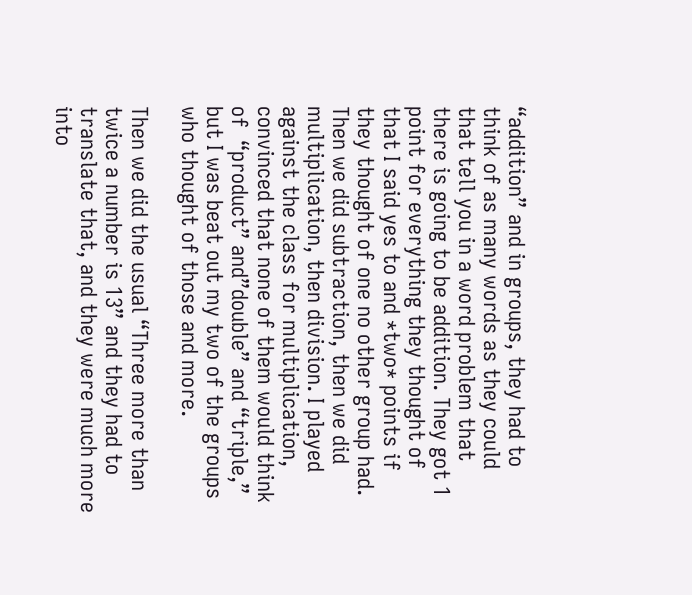“addition” and in groups, they had to think of as many words as they could that tell you in a word problem that there is going to be addition. They got 1 point for everything they thought of that I said yes to and *two* points if they thought of one no other group had. Then we did subtraction, then we did multiplication, then division. I played against the class for multiplication, convinced that none of them would think of  “product” and”double” and “triple,” but I was beat out my two of the groups who thought of those and more.

Then we did the usual “Three more than twice a number is 13” and they had to translate that, and they were much more into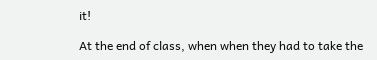it!

At the end of class, when when they had to take the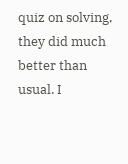quiz on solving, they did much better than usual. I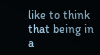like to think that being in a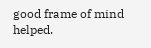good frame of mind helped.